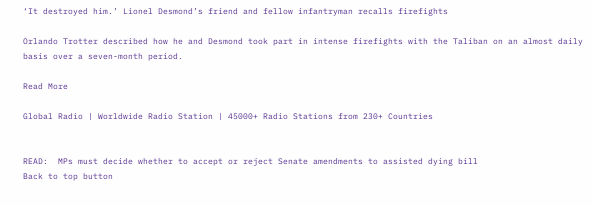‘It destroyed him.’ Lionel Desmond’s friend and fellow infantryman recalls firefights

Orlando Trotter described how he and Desmond took part in intense firefights with the Taliban on an almost daily basis over a seven-month period.

Read More

Global Radio | Worldwide Radio Station | 45000+ Radio Stations from 230+ Countries


READ:  MPs must decide whether to accept or reject Senate amendments to assisted dying bill
Back to top button